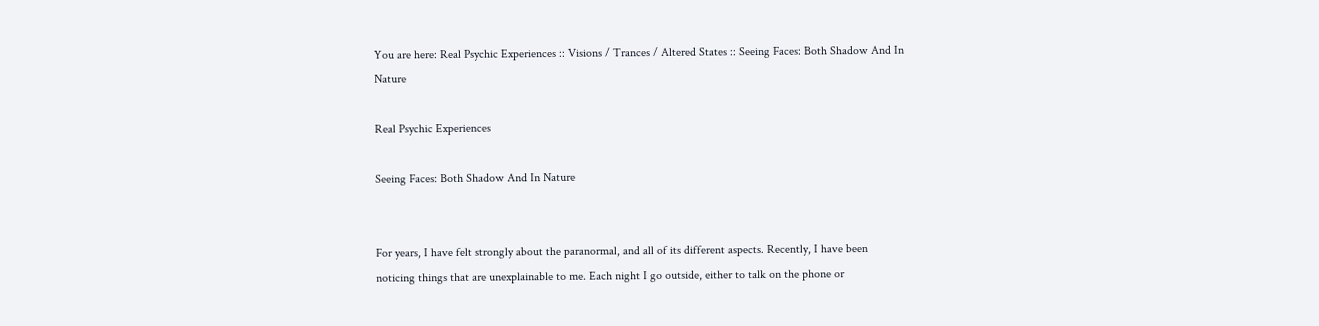You are here: Real Psychic Experiences :: Visions / Trances / Altered States :: Seeing Faces: Both Shadow And In Nature

Real Psychic Experiences

Seeing Faces: Both Shadow And In Nature


For years, I have felt strongly about the paranormal, and all of its different aspects. Recently, I have been noticing things that are unexplainable to me. Each night I go outside, either to talk on the phone or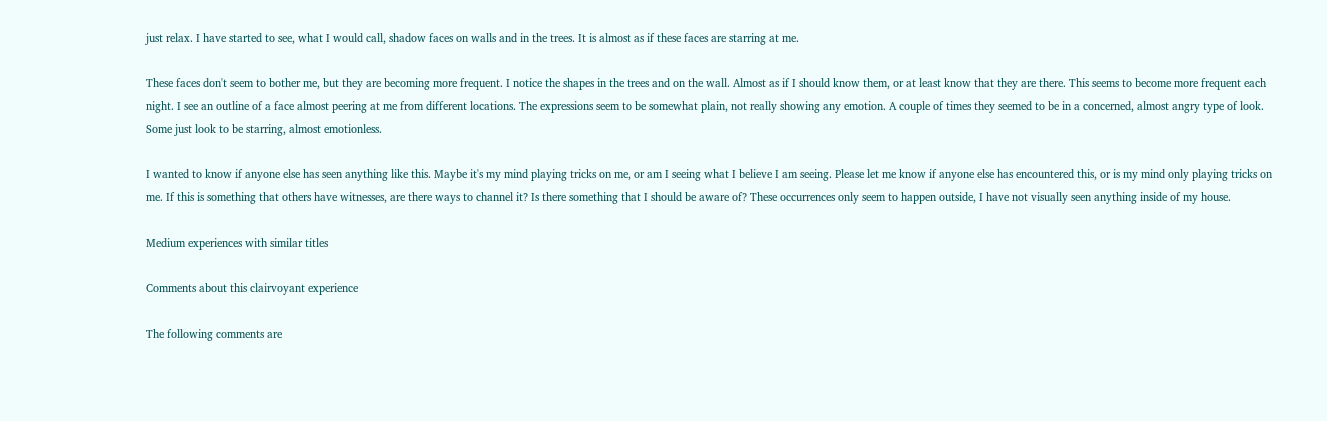just relax. I have started to see, what I would call, shadow faces on walls and in the trees. It is almost as if these faces are starring at me.

These faces don't seem to bother me, but they are becoming more frequent. I notice the shapes in the trees and on the wall. Almost as if I should know them, or at least know that they are there. This seems to become more frequent each night. I see an outline of a face almost peering at me from different locations. The expressions seem to be somewhat plain, not really showing any emotion. A couple of times they seemed to be in a concerned, almost angry type of look. Some just look to be starring, almost emotionless.

I wanted to know if anyone else has seen anything like this. Maybe it's my mind playing tricks on me, or am I seeing what I believe I am seeing. Please let me know if anyone else has encountered this, or is my mind only playing tricks on me. If this is something that others have witnesses, are there ways to channel it? Is there something that I should be aware of? These occurrences only seem to happen outside, I have not visually seen anything inside of my house.

Medium experiences with similar titles

Comments about this clairvoyant experience

The following comments are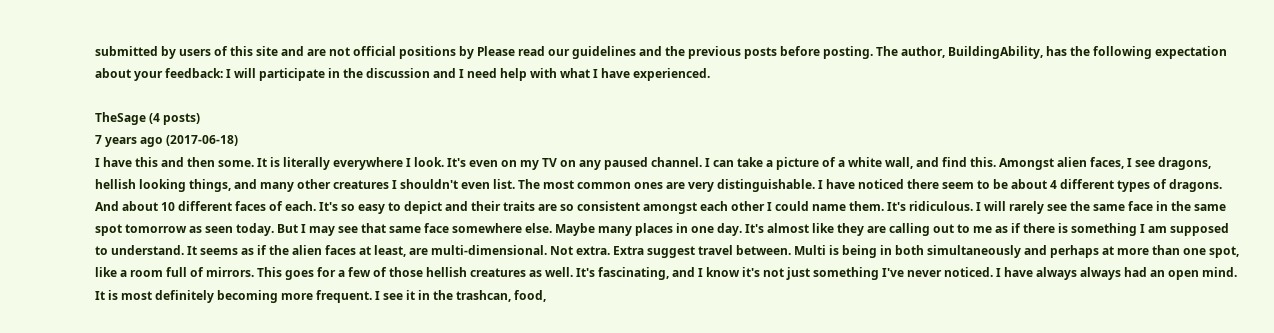submitted by users of this site and are not official positions by Please read our guidelines and the previous posts before posting. The author, BuildingAbility, has the following expectation about your feedback: I will participate in the discussion and I need help with what I have experienced.

TheSage (4 posts)
7 years ago (2017-06-18)
I have this and then some. It is literally everywhere I look. It's even on my TV on any paused channel. I can take a picture of a white wall, and find this. Amongst alien faces, I see dragons, hellish looking things, and many other creatures I shouldn't even list. The most common ones are very distinguishable. I have noticed there seem to be about 4 different types of dragons. And about 10 different faces of each. It's so easy to depict and their traits are so consistent amongst each other I could name them. It's ridiculous. I will rarely see the same face in the same spot tomorrow as seen today. But I may see that same face somewhere else. Maybe many places in one day. It's almost like they are calling out to me as if there is something I am supposed to understand. It seems as if the alien faces at least, are multi-dimensional. Not extra. Extra suggest travel between. Multi is being in both simultaneously and perhaps at more than one spot, like a room full of mirrors. This goes for a few of those hellish creatures as well. It's fascinating, and I know it's not just something I've never noticed. I have always always had an open mind. It is most definitely becoming more frequent. I see it in the trashcan, food,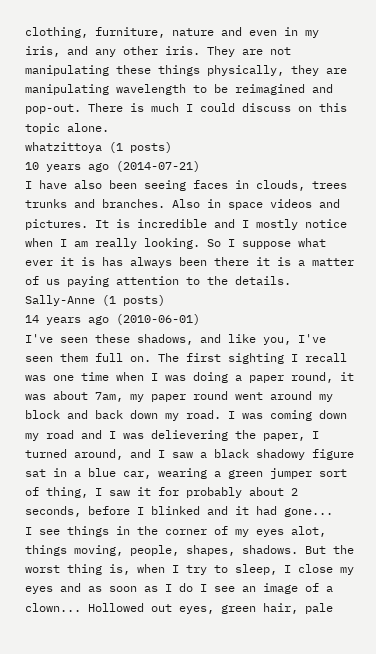clothing, furniture, nature and even in my iris, and any other iris. They are not manipulating these things physically, they are manipulating wavelength to be reimagined and pop-out. There is much I could discuss on this topic alone.
whatzittoya (1 posts)
10 years ago (2014-07-21)
I have also been seeing faces in clouds, trees trunks and branches. Also in space videos and pictures. It is incredible and I mostly notice when I am really looking. So I suppose what ever it is has always been there it is a matter of us paying attention to the details.
Sally-Anne (1 posts)
14 years ago (2010-06-01)
I've seen these shadows, and like you, I've seen them full on. The first sighting I recall was one time when I was doing a paper round, it was about 7am, my paper round went around my block and back down my road. I was coming down my road and I was delievering the paper, I turned around, and I saw a black shadowy figure sat in a blue car, wearing a green jumper sort of thing, I saw it for probably about 2 seconds, before I blinked and it had gone...
I see things in the corner of my eyes alot, things moving, people, shapes, shadows. But the worst thing is, when I try to sleep, I close my eyes and as soon as I do I see an image of a clown... Hollowed out eyes, green hair, pale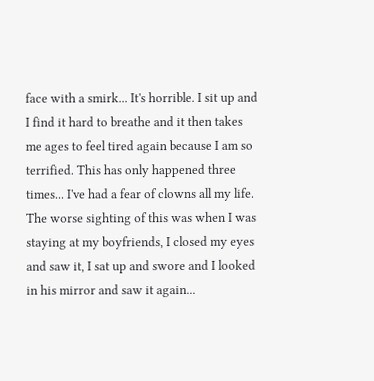face with a smirk... It's horrible. I sit up and I find it hard to breathe and it then takes me ages to feel tired again because I am so terrified. This has only happened three times... I've had a fear of clowns all my life. The worse sighting of this was when I was staying at my boyfriends, I closed my eyes and saw it, I sat up and swore and I looked in his mirror and saw it again...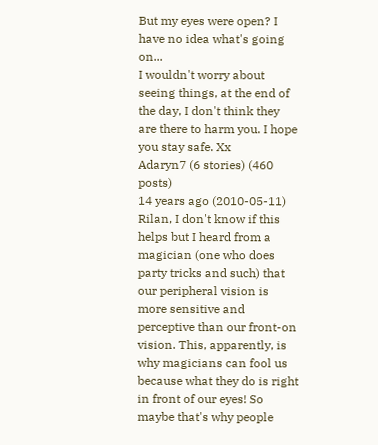But my eyes were open? I have no idea what's going on...
I wouldn't worry about seeing things, at the end of the day, I don't think they are there to harm you. I hope you stay safe. Xx
Adaryn7 (6 stories) (460 posts)
14 years ago (2010-05-11)
Rilan, I don't know if this helps but I heard from a magician (one who does party tricks and such) that our peripheral vision is more sensitive and perceptive than our front-on vision. This, apparently, is why magicians can fool us because what they do is right in front of our eyes! So maybe that's why people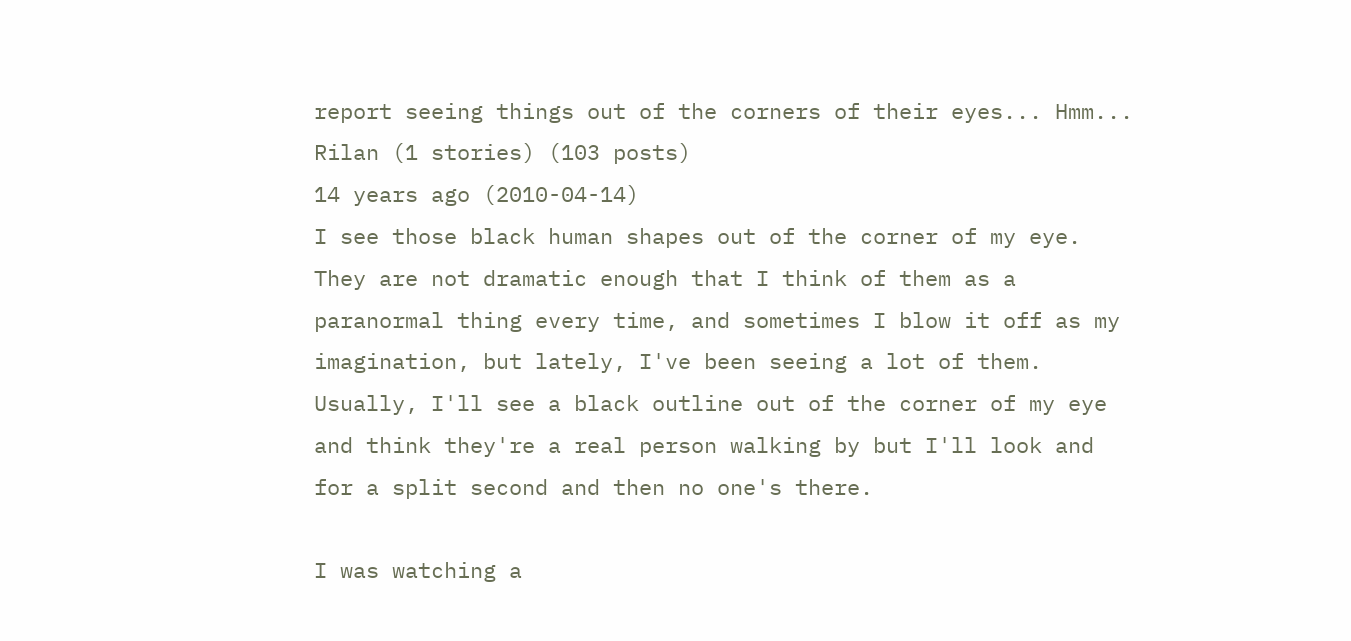report seeing things out of the corners of their eyes... Hmm...
Rilan (1 stories) (103 posts)
14 years ago (2010-04-14)
I see those black human shapes out of the corner of my eye. They are not dramatic enough that I think of them as a paranormal thing every time, and sometimes I blow it off as my imagination, but lately, I've been seeing a lot of them. Usually, I'll see a black outline out of the corner of my eye and think they're a real person walking by but I'll look and for a split second and then no one's there.

I was watching a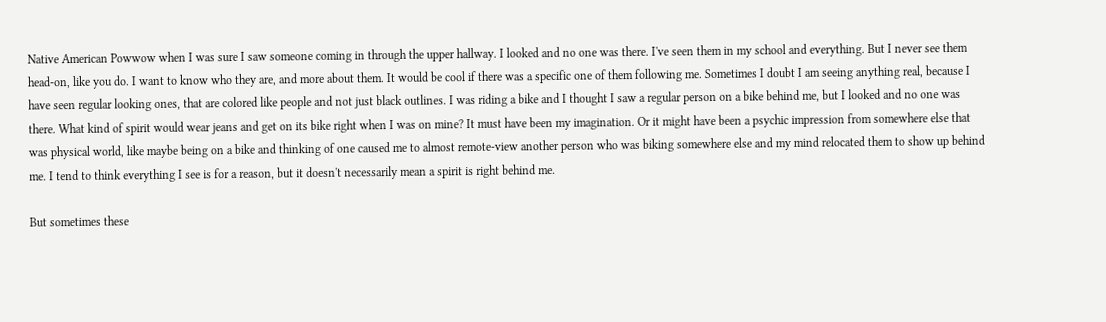Native American Powwow when I was sure I saw someone coming in through the upper hallway. I looked and no one was there. I've seen them in my school and everything. But I never see them head-on, like you do. I want to know who they are, and more about them. It would be cool if there was a specific one of them following me. Sometimes I doubt I am seeing anything real, because I have seen regular looking ones, that are colored like people and not just black outlines. I was riding a bike and I thought I saw a regular person on a bike behind me, but I looked and no one was there. What kind of spirit would wear jeans and get on its bike right when I was on mine? It must have been my imagination. Or it might have been a psychic impression from somewhere else that was physical world, like maybe being on a bike and thinking of one caused me to almost remote-view another person who was biking somewhere else and my mind relocated them to show up behind me. I tend to think everything I see is for a reason, but it doesn't necessarily mean a spirit is right behind me.

But sometimes these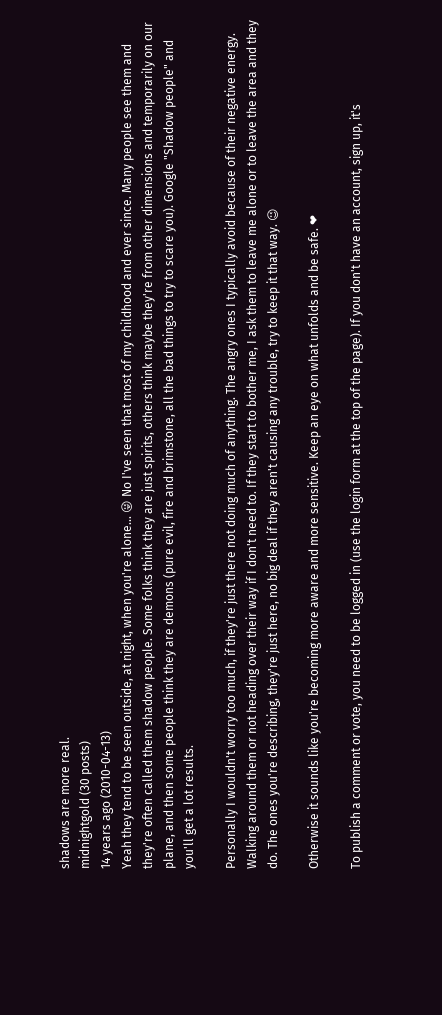shadows are more real.
midnightgold (30 posts)
14 years ago (2010-04-13)
Yeah they tend to be seen outside, at night, when you're alone... 😜 No I've seen that most of my childhood and ever since. Many people see them and they're often called them shadow people. Some folks think they are just spirits, others think maybe they're from other dimensions and temporarily on our plane, and then some people think they are demons (pure evil, fire and brimstone, all the bad things to try to scare you). Google "Shadow people" and you'll get a lot results.

Personally I wouldn't worry too much, if they're just there not doing much of anything. The angry ones I typically avoid because of their negative energy. Walking around them or not heading over their way if I don't need to. If they start to bother me, I ask them to leave me alone or to leave the area and they do. The ones you're describing, they're just here, no big deal if they aren't causing any trouble, try to keep it that way. 😉

Otherwise it sounds like you're becoming more aware and more sensitive. Keep an eye on what unfolds and be safe. ❤

To publish a comment or vote, you need to be logged in (use the login form at the top of the page). If you don't have an account, sign up, it's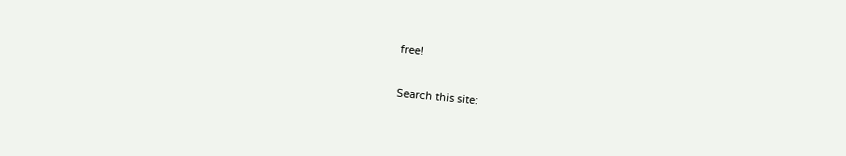free!

Search this site: